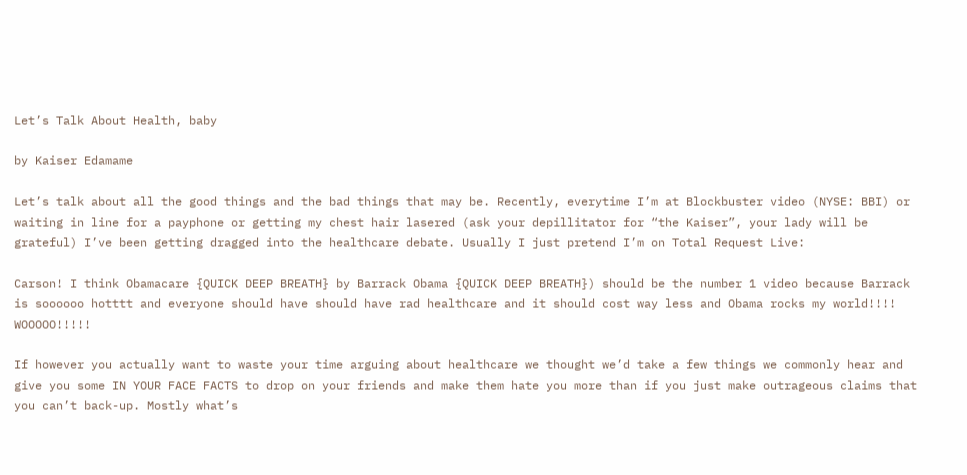Let’s Talk About Health, baby

by Kaiser Edamame

Let’s talk about all the good things and the bad things that may be. Recently, everytime I’m at Blockbuster video (NYSE: BBI) or waiting in line for a payphone or getting my chest hair lasered (ask your depillitator for “the Kaiser”, your lady will be grateful) I’ve been getting dragged into the healthcare debate. Usually I just pretend I’m on Total Request Live:

Carson! I think Obamacare {QUICK DEEP BREATH} by Barrack Obama {QUICK DEEP BREATH}) should be the number 1 video because Barrack is soooooo hotttt and everyone should have should have rad healthcare and it should cost way less and Obama rocks my world!!!! WOOOOO!!!!!

If however you actually want to waste your time arguing about healthcare we thought we’d take a few things we commonly hear and give you some IN YOUR FACE FACTS to drop on your friends and make them hate you more than if you just make outrageous claims that you can’t back-up. Mostly what’s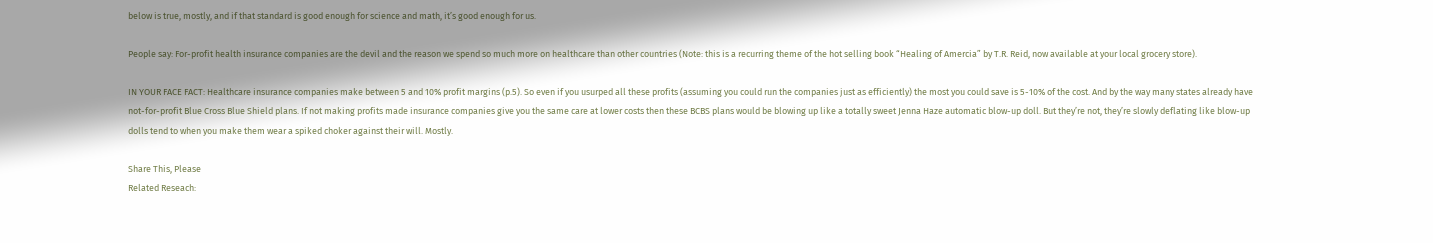below is true, mostly, and if that standard is good enough for science and math, it’s good enough for us.

People say: For-profit health insurance companies are the devil and the reason we spend so much more on healthcare than other countries (Note: this is a recurring theme of the hot selling book “Healing of Amercia” by T.R. Reid, now available at your local grocery store).

IN YOUR FACE FACT: Healthcare insurance companies make between 5 and 10% profit margins (p.5). So even if you usurped all these profits (assuming you could run the companies just as efficiently) the most you could save is 5-10% of the cost. And by the way many states already have not-for-profit Blue Cross Blue Shield plans. If not making profits made insurance companies give you the same care at lower costs then these BCBS plans would be blowing up like a totally sweet Jenna Haze automatic blow-up doll. But they’re not, they’re slowly deflating like blow-up dolls tend to when you make them wear a spiked choker against their will. Mostly.

Share This, Please
Related Reseach: